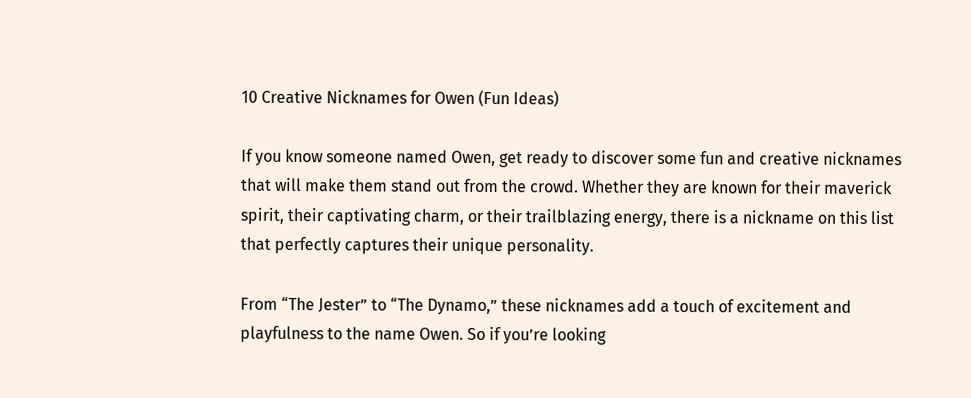10 Creative Nicknames for Owen (Fun Ideas)

If you know someone named Owen, get ready to discover some fun and creative nicknames that will make them stand out from the crowd. Whether they are known for their maverick spirit, their captivating charm, or their trailblazing energy, there is a nickname on this list that perfectly captures their unique personality.

From “The Jester” to “The Dynamo,” these nicknames add a touch of excitement and playfulness to the name Owen. So if you’re looking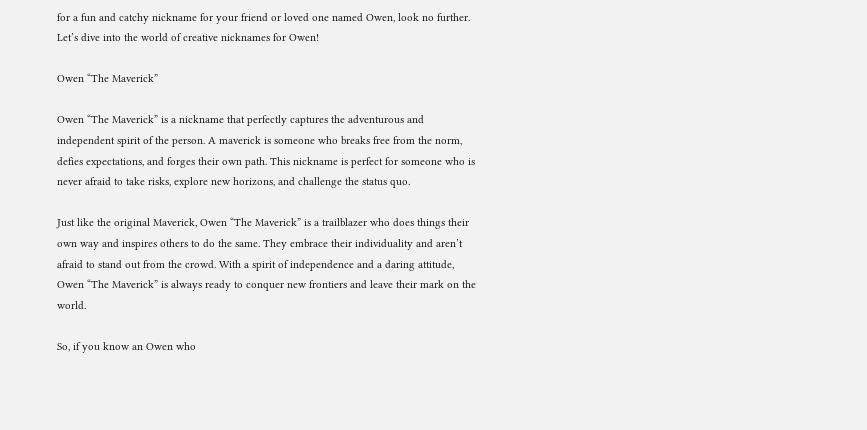for a fun and catchy nickname for your friend or loved one named Owen, look no further. Let’s dive into the world of creative nicknames for Owen!

Owen “The Maverick”

Owen “The Maverick” is a nickname that perfectly captures the adventurous and independent spirit of the person. A maverick is someone who breaks free from the norm, defies expectations, and forges their own path. This nickname is perfect for someone who is never afraid to take risks, explore new horizons, and challenge the status quo.

Just like the original Maverick, Owen “The Maverick” is a trailblazer who does things their own way and inspires others to do the same. They embrace their individuality and aren’t afraid to stand out from the crowd. With a spirit of independence and a daring attitude, Owen “The Maverick” is always ready to conquer new frontiers and leave their mark on the world.

So, if you know an Owen who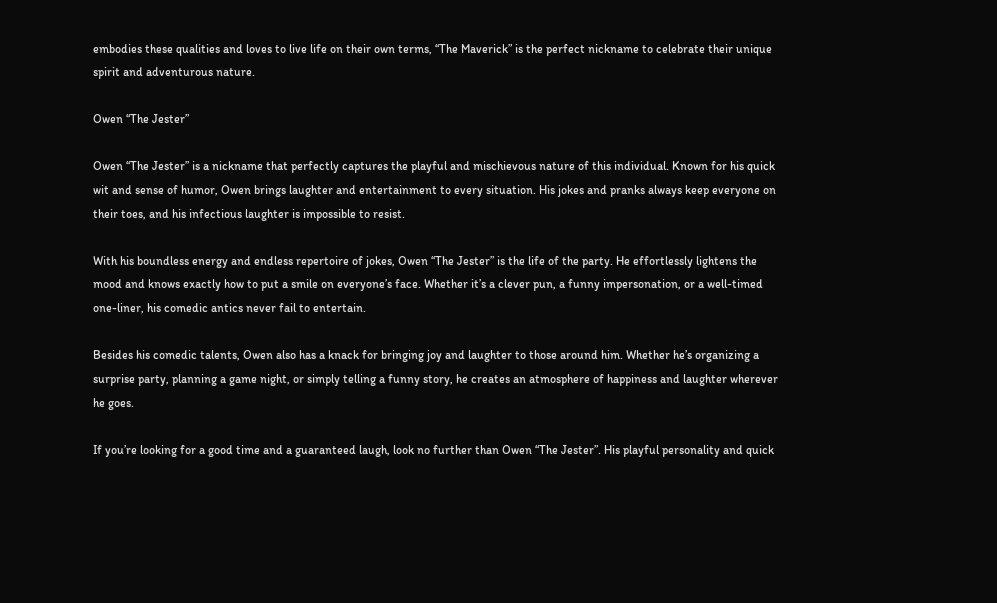embodies these qualities and loves to live life on their own terms, “The Maverick” is the perfect nickname to celebrate their unique spirit and adventurous nature.

Owen “The Jester”

Owen “The Jester” is a nickname that perfectly captures the playful and mischievous nature of this individual. Known for his quick wit and sense of humor, Owen brings laughter and entertainment to every situation. His jokes and pranks always keep everyone on their toes, and his infectious laughter is impossible to resist.

With his boundless energy and endless repertoire of jokes, Owen “The Jester” is the life of the party. He effortlessly lightens the mood and knows exactly how to put a smile on everyone’s face. Whether it’s a clever pun, a funny impersonation, or a well-timed one-liner, his comedic antics never fail to entertain.

Besides his comedic talents, Owen also has a knack for bringing joy and laughter to those around him. Whether he’s organizing a surprise party, planning a game night, or simply telling a funny story, he creates an atmosphere of happiness and laughter wherever he goes.

If you’re looking for a good time and a guaranteed laugh, look no further than Owen “The Jester”. His playful personality and quick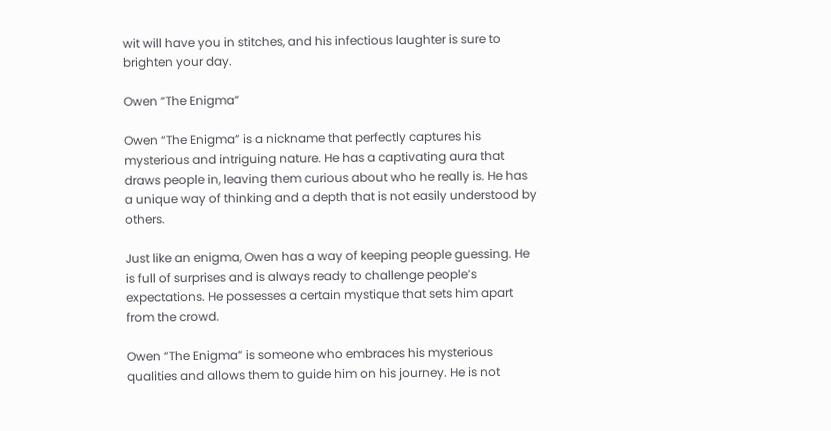wit will have you in stitches, and his infectious laughter is sure to brighten your day.

Owen “The Enigma”

Owen “The Enigma” is a nickname that perfectly captures his mysterious and intriguing nature. He has a captivating aura that draws people in, leaving them curious about who he really is. He has a unique way of thinking and a depth that is not easily understood by others.

Just like an enigma, Owen has a way of keeping people guessing. He is full of surprises and is always ready to challenge people’s expectations. He possesses a certain mystique that sets him apart from the crowd.

Owen “The Enigma” is someone who embraces his mysterious qualities and allows them to guide him on his journey. He is not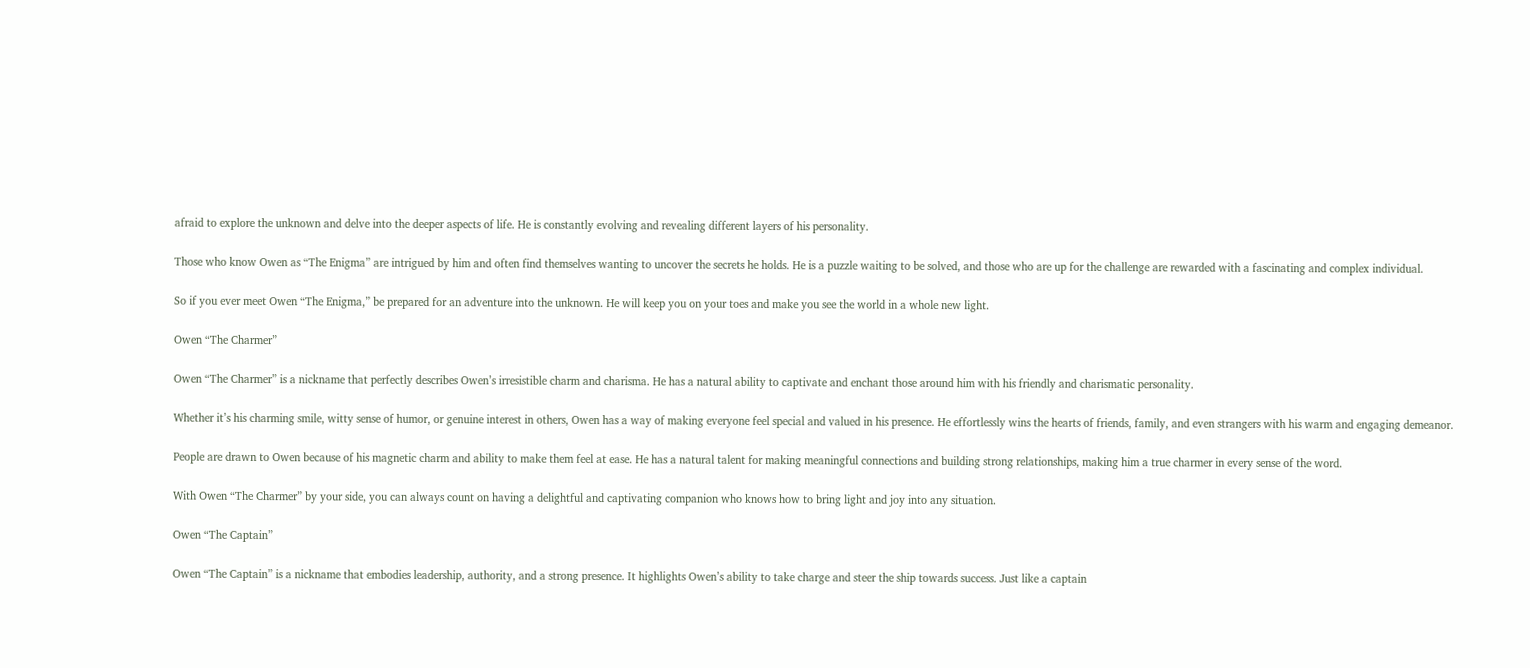afraid to explore the unknown and delve into the deeper aspects of life. He is constantly evolving and revealing different layers of his personality.

Those who know Owen as “The Enigma” are intrigued by him and often find themselves wanting to uncover the secrets he holds. He is a puzzle waiting to be solved, and those who are up for the challenge are rewarded with a fascinating and complex individual.

So if you ever meet Owen “The Enigma,” be prepared for an adventure into the unknown. He will keep you on your toes and make you see the world in a whole new light.

Owen “The Charmer”

Owen “The Charmer” is a nickname that perfectly describes Owen’s irresistible charm and charisma. He has a natural ability to captivate and enchant those around him with his friendly and charismatic personality.

Whether it’s his charming smile, witty sense of humor, or genuine interest in others, Owen has a way of making everyone feel special and valued in his presence. He effortlessly wins the hearts of friends, family, and even strangers with his warm and engaging demeanor.

People are drawn to Owen because of his magnetic charm and ability to make them feel at ease. He has a natural talent for making meaningful connections and building strong relationships, making him a true charmer in every sense of the word.

With Owen “The Charmer” by your side, you can always count on having a delightful and captivating companion who knows how to bring light and joy into any situation.

Owen “The Captain”

Owen “The Captain” is a nickname that embodies leadership, authority, and a strong presence. It highlights Owen’s ability to take charge and steer the ship towards success. Just like a captain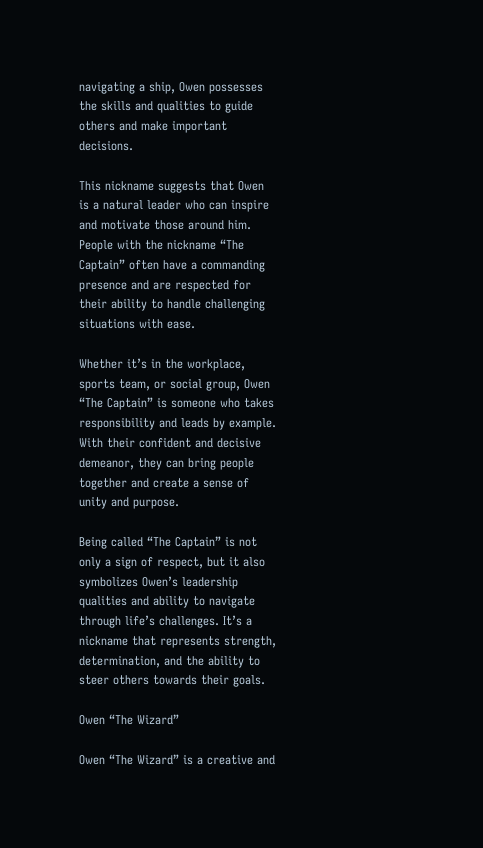navigating a ship, Owen possesses the skills and qualities to guide others and make important decisions.

This nickname suggests that Owen is a natural leader who can inspire and motivate those around him. People with the nickname “The Captain” often have a commanding presence and are respected for their ability to handle challenging situations with ease.

Whether it’s in the workplace, sports team, or social group, Owen “The Captain” is someone who takes responsibility and leads by example. With their confident and decisive demeanor, they can bring people together and create a sense of unity and purpose.

Being called “The Captain” is not only a sign of respect, but it also symbolizes Owen’s leadership qualities and ability to navigate through life’s challenges. It’s a nickname that represents strength, determination, and the ability to steer others towards their goals.

Owen “The Wizard”

Owen “The Wizard” is a creative and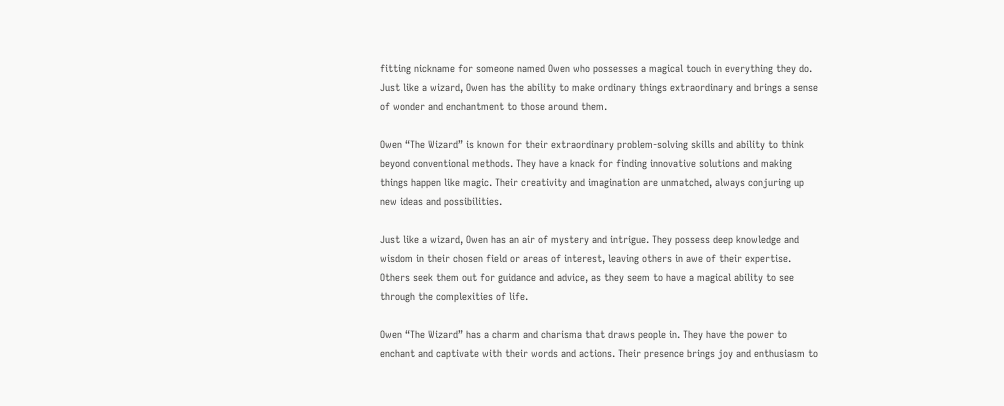fitting nickname for someone named Owen who possesses a magical touch in everything they do. Just like a wizard, Owen has the ability to make ordinary things extraordinary and brings a sense of wonder and enchantment to those around them.

Owen “The Wizard” is known for their extraordinary problem-solving skills and ability to think beyond conventional methods. They have a knack for finding innovative solutions and making things happen like magic. Their creativity and imagination are unmatched, always conjuring up new ideas and possibilities.

Just like a wizard, Owen has an air of mystery and intrigue. They possess deep knowledge and wisdom in their chosen field or areas of interest, leaving others in awe of their expertise. Others seek them out for guidance and advice, as they seem to have a magical ability to see through the complexities of life.

Owen “The Wizard” has a charm and charisma that draws people in. They have the power to enchant and captivate with their words and actions. Their presence brings joy and enthusiasm to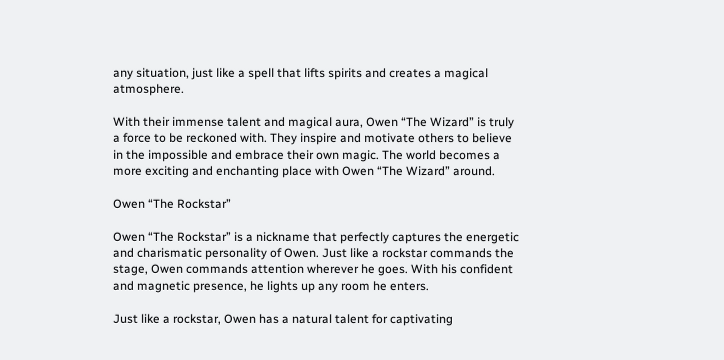any situation, just like a spell that lifts spirits and creates a magical atmosphere.

With their immense talent and magical aura, Owen “The Wizard” is truly a force to be reckoned with. They inspire and motivate others to believe in the impossible and embrace their own magic. The world becomes a more exciting and enchanting place with Owen “The Wizard” around.

Owen “The Rockstar”

Owen “The Rockstar” is a nickname that perfectly captures the energetic and charismatic personality of Owen. Just like a rockstar commands the stage, Owen commands attention wherever he goes. With his confident and magnetic presence, he lights up any room he enters.

Just like a rockstar, Owen has a natural talent for captivating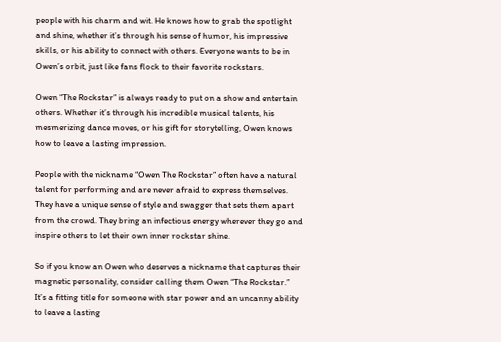people with his charm and wit. He knows how to grab the spotlight and shine, whether it’s through his sense of humor, his impressive skills, or his ability to connect with others. Everyone wants to be in Owen’s orbit, just like fans flock to their favorite rockstars.

Owen “The Rockstar” is always ready to put on a show and entertain others. Whether it’s through his incredible musical talents, his mesmerizing dance moves, or his gift for storytelling, Owen knows how to leave a lasting impression.

People with the nickname “Owen The Rockstar” often have a natural talent for performing and are never afraid to express themselves. They have a unique sense of style and swagger that sets them apart from the crowd. They bring an infectious energy wherever they go and inspire others to let their own inner rockstar shine.

So if you know an Owen who deserves a nickname that captures their magnetic personality, consider calling them Owen “The Rockstar.” It’s a fitting title for someone with star power and an uncanny ability to leave a lasting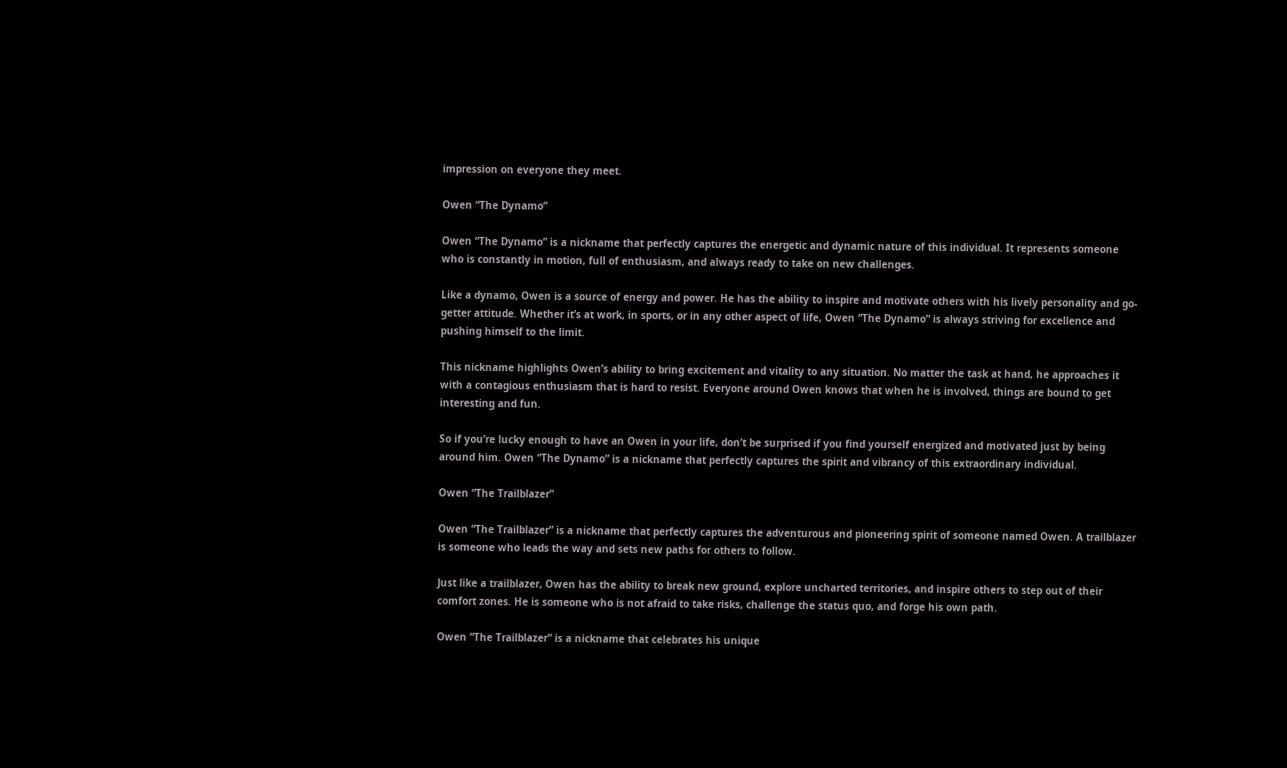impression on everyone they meet.

Owen “The Dynamo”

Owen “The Dynamo” is a nickname that perfectly captures the energetic and dynamic nature of this individual. It represents someone who is constantly in motion, full of enthusiasm, and always ready to take on new challenges.

Like a dynamo, Owen is a source of energy and power. He has the ability to inspire and motivate others with his lively personality and go-getter attitude. Whether it’s at work, in sports, or in any other aspect of life, Owen “The Dynamo” is always striving for excellence and pushing himself to the limit.

This nickname highlights Owen’s ability to bring excitement and vitality to any situation. No matter the task at hand, he approaches it with a contagious enthusiasm that is hard to resist. Everyone around Owen knows that when he is involved, things are bound to get interesting and fun.

So if you’re lucky enough to have an Owen in your life, don’t be surprised if you find yourself energized and motivated just by being around him. Owen “The Dynamo” is a nickname that perfectly captures the spirit and vibrancy of this extraordinary individual.

Owen “The Trailblazer”

Owen “The Trailblazer” is a nickname that perfectly captures the adventurous and pioneering spirit of someone named Owen. A trailblazer is someone who leads the way and sets new paths for others to follow.

Just like a trailblazer, Owen has the ability to break new ground, explore uncharted territories, and inspire others to step out of their comfort zones. He is someone who is not afraid to take risks, challenge the status quo, and forge his own path.

Owen “The Trailblazer” is a nickname that celebrates his unique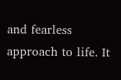and fearless approach to life. It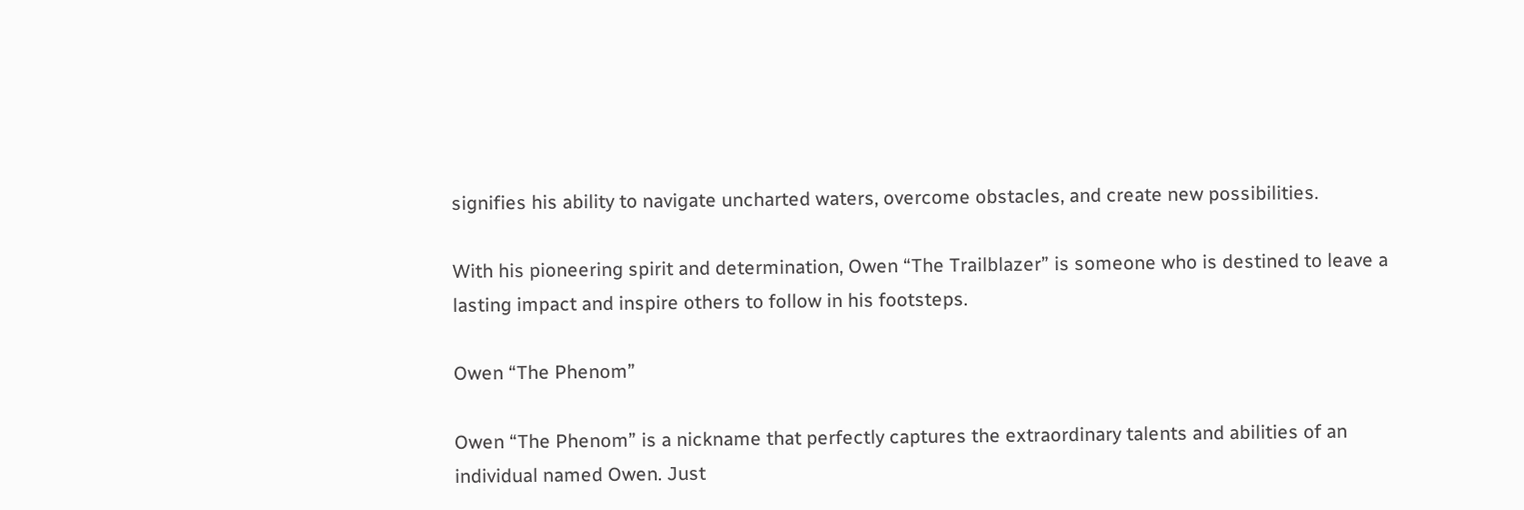signifies his ability to navigate uncharted waters, overcome obstacles, and create new possibilities.

With his pioneering spirit and determination, Owen “The Trailblazer” is someone who is destined to leave a lasting impact and inspire others to follow in his footsteps.

Owen “The Phenom”

Owen “The Phenom” is a nickname that perfectly captures the extraordinary talents and abilities of an individual named Owen. Just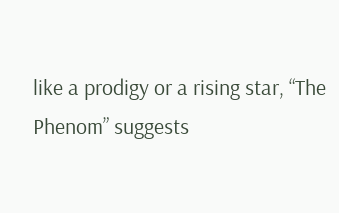like a prodigy or a rising star, “The Phenom” suggests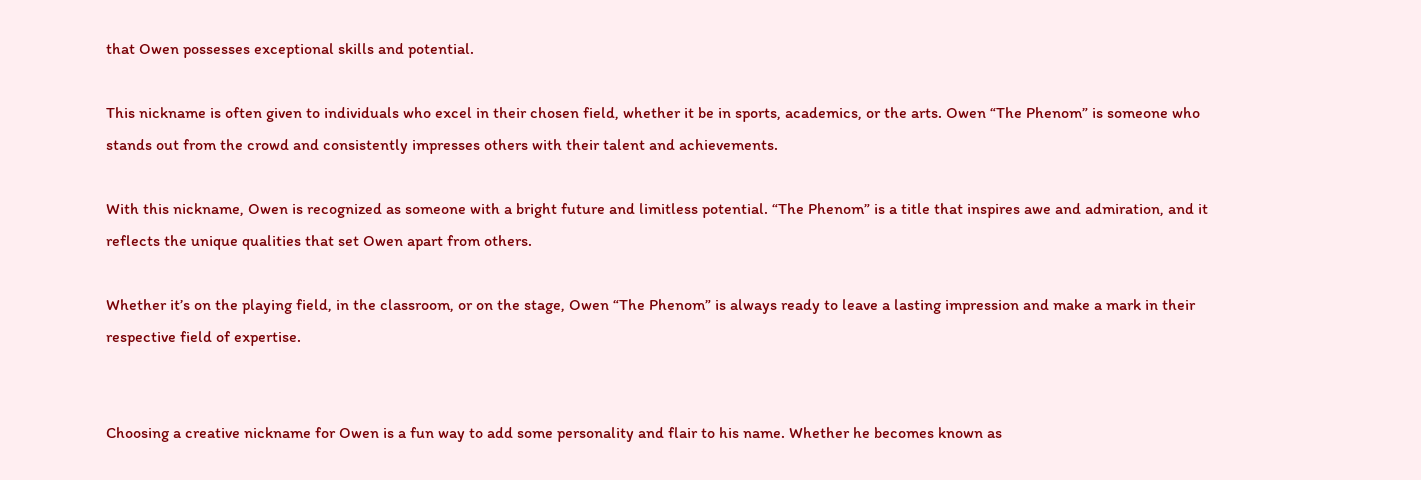that Owen possesses exceptional skills and potential.

This nickname is often given to individuals who excel in their chosen field, whether it be in sports, academics, or the arts. Owen “The Phenom” is someone who stands out from the crowd and consistently impresses others with their talent and achievements.

With this nickname, Owen is recognized as someone with a bright future and limitless potential. “The Phenom” is a title that inspires awe and admiration, and it reflects the unique qualities that set Owen apart from others.

Whether it’s on the playing field, in the classroom, or on the stage, Owen “The Phenom” is always ready to leave a lasting impression and make a mark in their respective field of expertise.


Choosing a creative nickname for Owen is a fun way to add some personality and flair to his name. Whether he becomes known as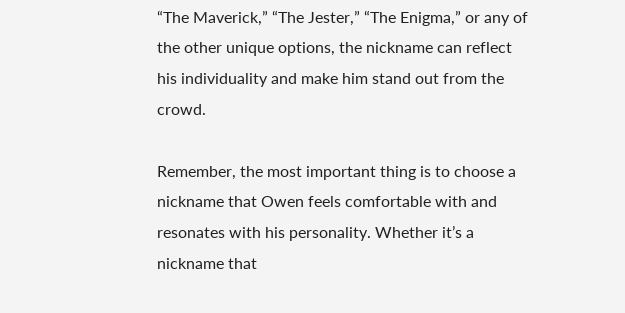“The Maverick,” “The Jester,” “The Enigma,” or any of the other unique options, the nickname can reflect his individuality and make him stand out from the crowd.

Remember, the most important thing is to choose a nickname that Owen feels comfortable with and resonates with his personality. Whether it’s a nickname that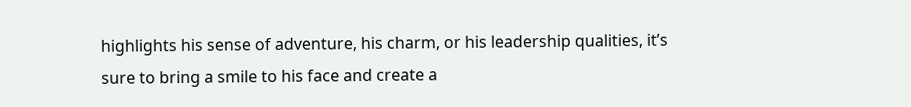highlights his sense of adventure, his charm, or his leadership qualities, it’s sure to bring a smile to his face and create a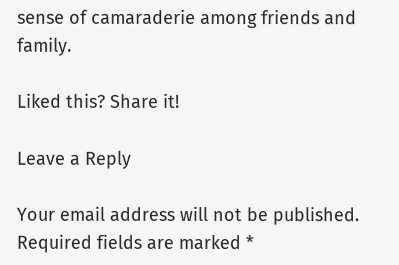sense of camaraderie among friends and family.

Liked this? Share it!

Leave a Reply

Your email address will not be published. Required fields are marked *